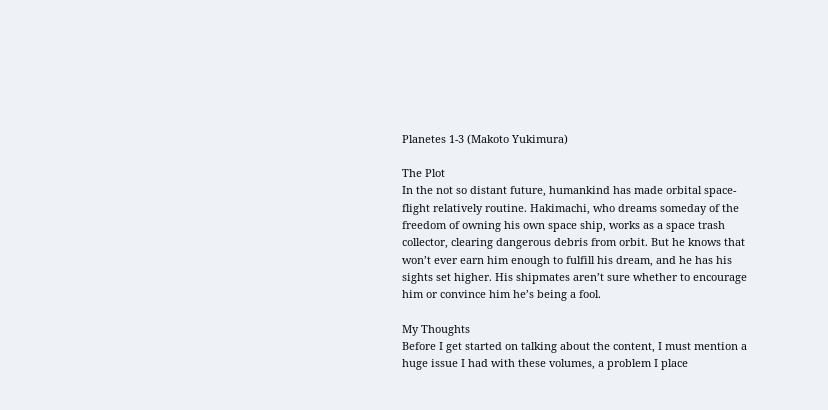Planetes 1-3 (Makoto Yukimura)

The Plot
In the not so distant future, humankind has made orbital space-flight relatively routine. Hakimachi, who dreams someday of the freedom of owning his own space ship, works as a space trash collector, clearing dangerous debris from orbit. But he knows that won’t ever earn him enough to fulfill his dream, and he has his sights set higher. His shipmates aren’t sure whether to encourage him or convince him he’s being a fool.

My Thoughts
Before I get started on talking about the content, I must mention a huge issue I had with these volumes, a problem I place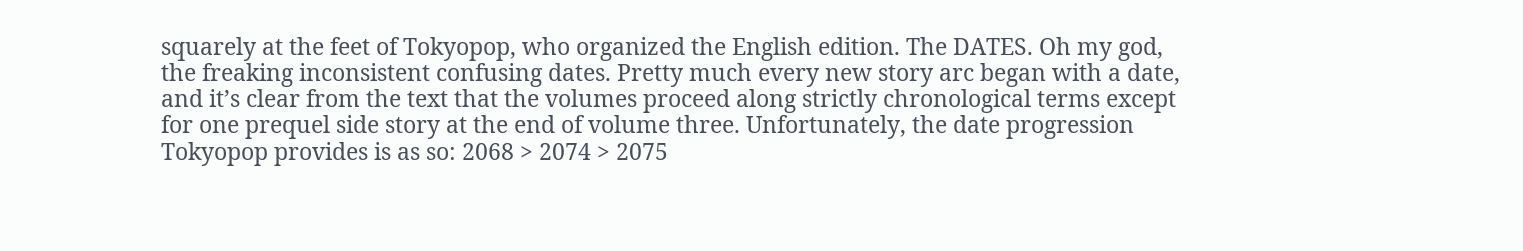squarely at the feet of Tokyopop, who organized the English edition. The DATES. Oh my god, the freaking inconsistent confusing dates. Pretty much every new story arc began with a date, and it’s clear from the text that the volumes proceed along strictly chronological terms except for one prequel side story at the end of volume three. Unfortunately, the date progression Tokyopop provides is as so: 2068 > 2074 > 2075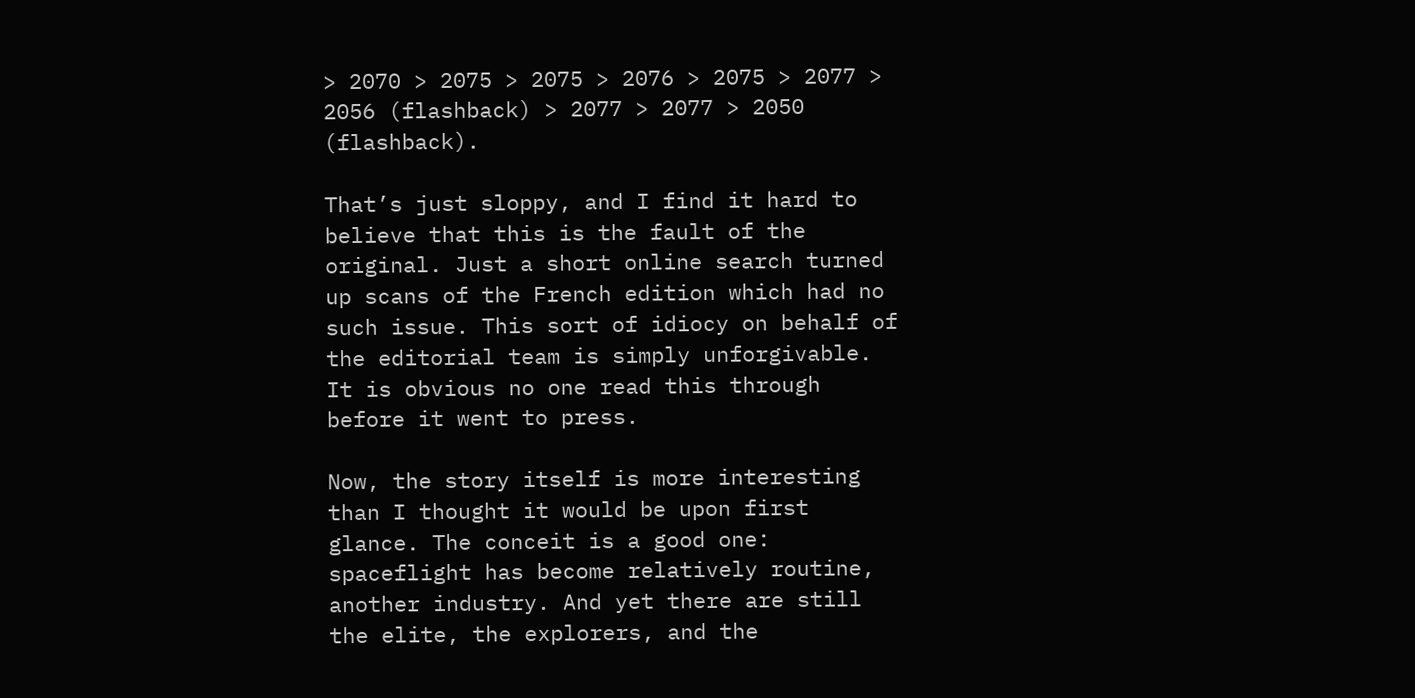> 2070 > 2075 > 2075 > 2076 > 2075 > 2077 > 2056 (flashback) > 2077 > 2077 > 2050 (flashback).

That’s just sloppy, and I find it hard to believe that this is the fault of the original. Just a short online search turned up scans of the French edition which had no such issue. This sort of idiocy on behalf of the editorial team is simply unforgivable. It is obvious no one read this through before it went to press.

Now, the story itself is more interesting than I thought it would be upon first glance. The conceit is a good one: spaceflight has become relatively routine, another industry. And yet there are still the elite, the explorers, and the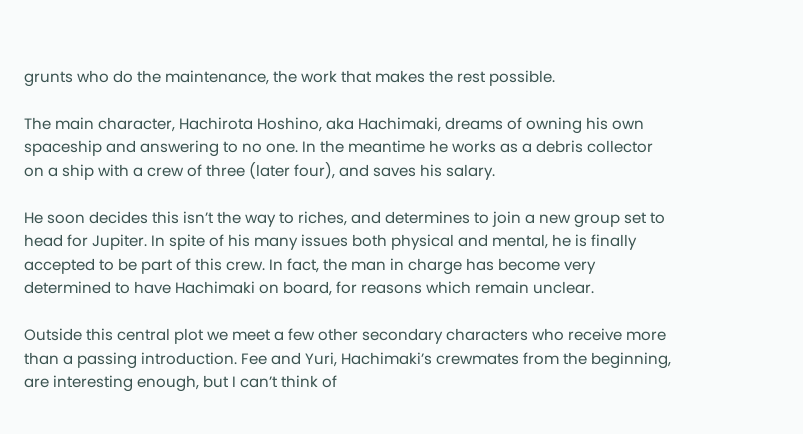grunts who do the maintenance, the work that makes the rest possible.

The main character, Hachirota Hoshino, aka Hachimaki, dreams of owning his own spaceship and answering to no one. In the meantime he works as a debris collector on a ship with a crew of three (later four), and saves his salary.

He soon decides this isn’t the way to riches, and determines to join a new group set to head for Jupiter. In spite of his many issues both physical and mental, he is finally accepted to be part of this crew. In fact, the man in charge has become very determined to have Hachimaki on board, for reasons which remain unclear.

Outside this central plot we meet a few other secondary characters who receive more than a passing introduction. Fee and Yuri, Hachimaki’s crewmates from the beginning, are interesting enough, but I can’t think of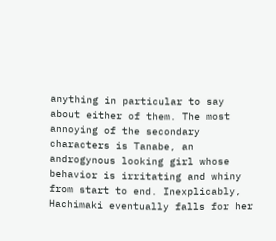anything in particular to say about either of them. The most annoying of the secondary characters is Tanabe, an androgynous looking girl whose behavior is irritating and whiny from start to end. Inexplicably, Hachimaki eventually falls for her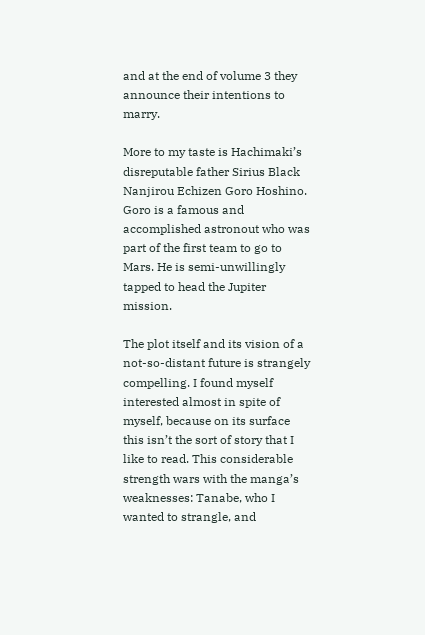and at the end of volume 3 they announce their intentions to marry.

More to my taste is Hachimaki’s disreputable father Sirius Black Nanjirou Echizen Goro Hoshino. Goro is a famous and accomplished astronout who was part of the first team to go to Mars. He is semi-unwillingly tapped to head the Jupiter mission.

The plot itself and its vision of a not-so-distant future is strangely compelling. I found myself interested almost in spite of myself, because on its surface this isn’t the sort of story that I like to read. This considerable strength wars with the manga’s weaknesses: Tanabe, who I wanted to strangle, and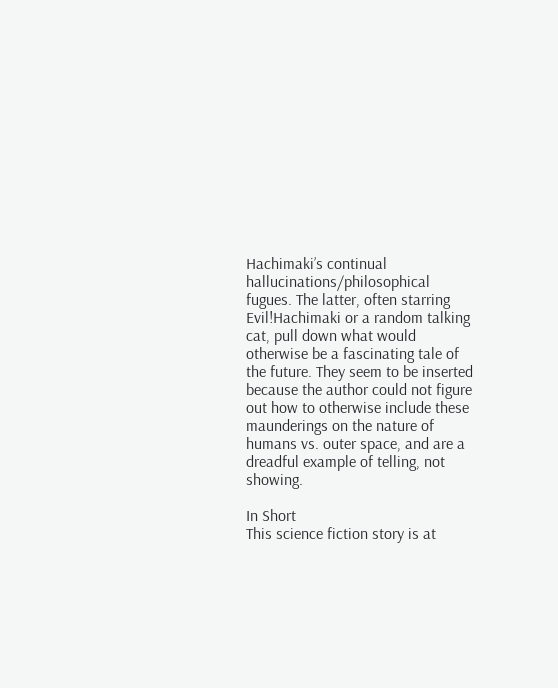Hachimaki’s continual hallucinations/philosophical fugues. The latter, often starring Evil!Hachimaki or a random talking cat, pull down what would otherwise be a fascinating tale of the future. They seem to be inserted because the author could not figure out how to otherwise include these maunderings on the nature of humans vs. outer space, and are a dreadful example of telling, not showing.

In Short
This science fiction story is at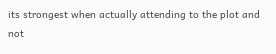its strongest when actually attending to the plot and not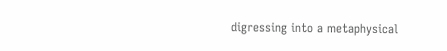digressing into a metaphysical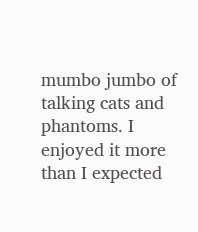mumbo jumbo of talking cats and phantoms. I enjoyed it more than I expected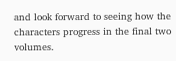and look forward to seeing how the characters progress in the final two volumes.